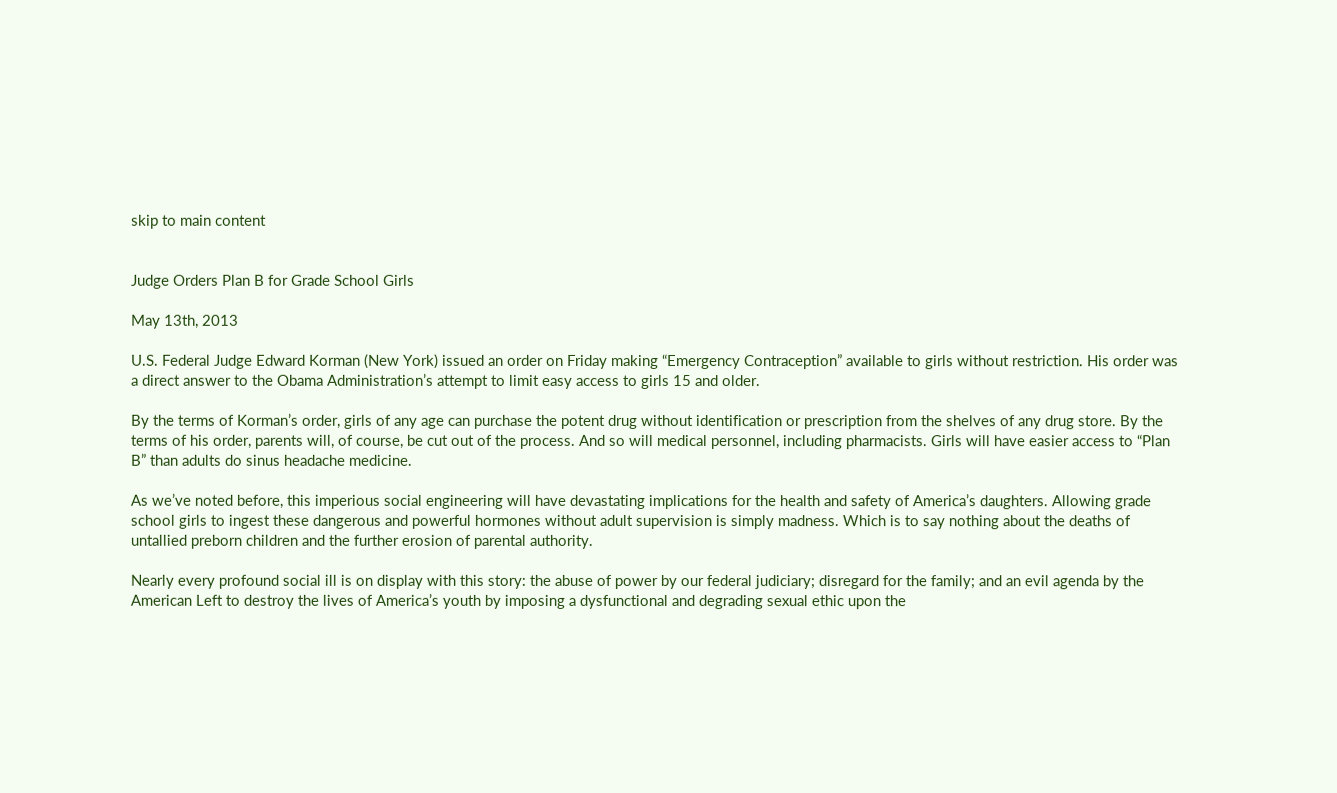skip to main content


Judge Orders Plan B for Grade School Girls

May 13th, 2013

U.S. Federal Judge Edward Korman (New York) issued an order on Friday making “Emergency Contraception” available to girls without restriction. His order was a direct answer to the Obama Administration’s attempt to limit easy access to girls 15 and older.

By the terms of Korman’s order, girls of any age can purchase the potent drug without identification or prescription from the shelves of any drug store. By the terms of his order, parents will, of course, be cut out of the process. And so will medical personnel, including pharmacists. Girls will have easier access to “Plan B” than adults do sinus headache medicine.

As we’ve noted before, this imperious social engineering will have devastating implications for the health and safety of America’s daughters. Allowing grade school girls to ingest these dangerous and powerful hormones without adult supervision is simply madness. Which is to say nothing about the deaths of untallied preborn children and the further erosion of parental authority.

Nearly every profound social ill is on display with this story: the abuse of power by our federal judiciary; disregard for the family; and an evil agenda by the American Left to destroy the lives of America’s youth by imposing a dysfunctional and degrading sexual ethic upon the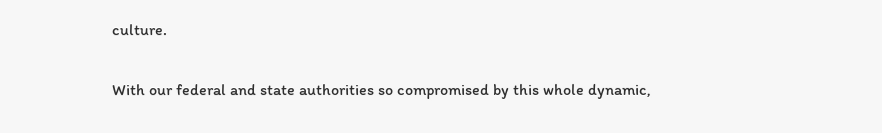culture.

With our federal and state authorities so compromised by this whole dynamic,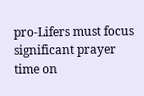pro-Lifers must focus significant prayer time on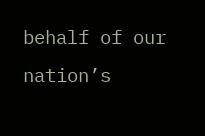behalf of our nation’s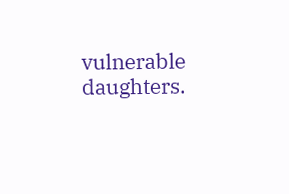vulnerable daughters.